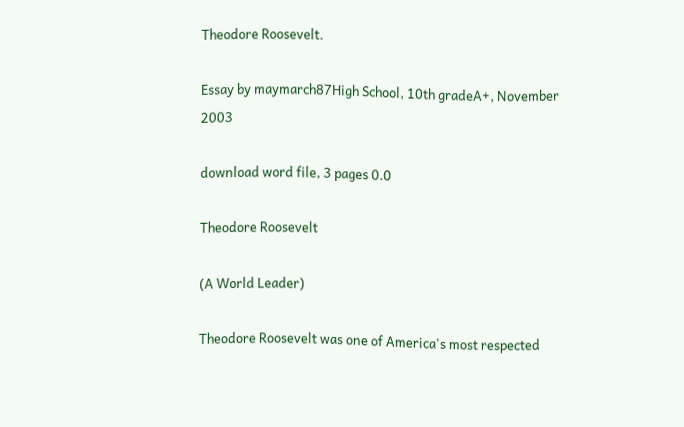Theodore Roosevelt.

Essay by maymarch87High School, 10th gradeA+, November 2003

download word file, 3 pages 0.0

Theodore Roosevelt

(A World Leader)

Theodore Roosevelt was one of America's most respected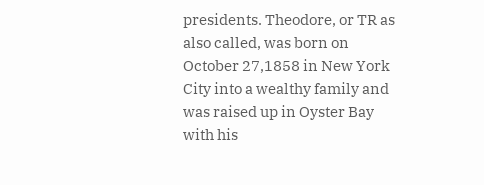presidents. Theodore, or TR as also called, was born on October 27,1858 in New York City into a wealthy family and was raised up in Oyster Bay with his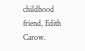childhood friend, Edith Carow.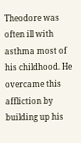Theodore was often ill with asthma most of his childhood. He overcame this affliction by building up his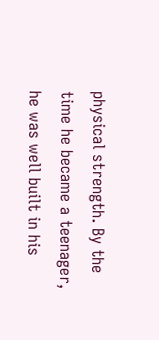physical strength. By the time he became a teenager, he was well built in his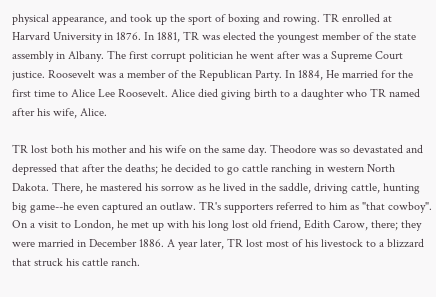physical appearance, and took up the sport of boxing and rowing. TR enrolled at Harvard University in 1876. In 1881, TR was elected the youngest member of the state assembly in Albany. The first corrupt politician he went after was a Supreme Court justice. Roosevelt was a member of the Republican Party. In 1884, He married for the first time to Alice Lee Roosevelt. Alice died giving birth to a daughter who TR named after his wife, Alice.

TR lost both his mother and his wife on the same day. Theodore was so devastated and depressed that after the deaths; he decided to go cattle ranching in western North Dakota. There, he mastered his sorrow as he lived in the saddle, driving cattle, hunting big game--he even captured an outlaw. TR's supporters referred to him as "that cowboy". On a visit to London, he met up with his long lost old friend, Edith Carow, there; they were married in December 1886. A year later, TR lost most of his livestock to a blizzard that struck his cattle ranch.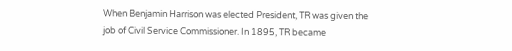When Benjamin Harrison was elected President, TR was given the job of Civil Service Commissioner. In 1895, TR became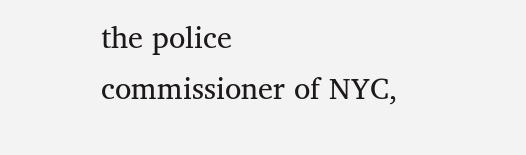the police commissioner of NYC,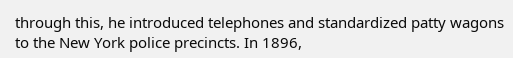through this, he introduced telephones and standardized patty wagons to the New York police precincts. In 1896,